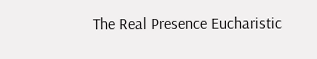The Real Presence Eucharistic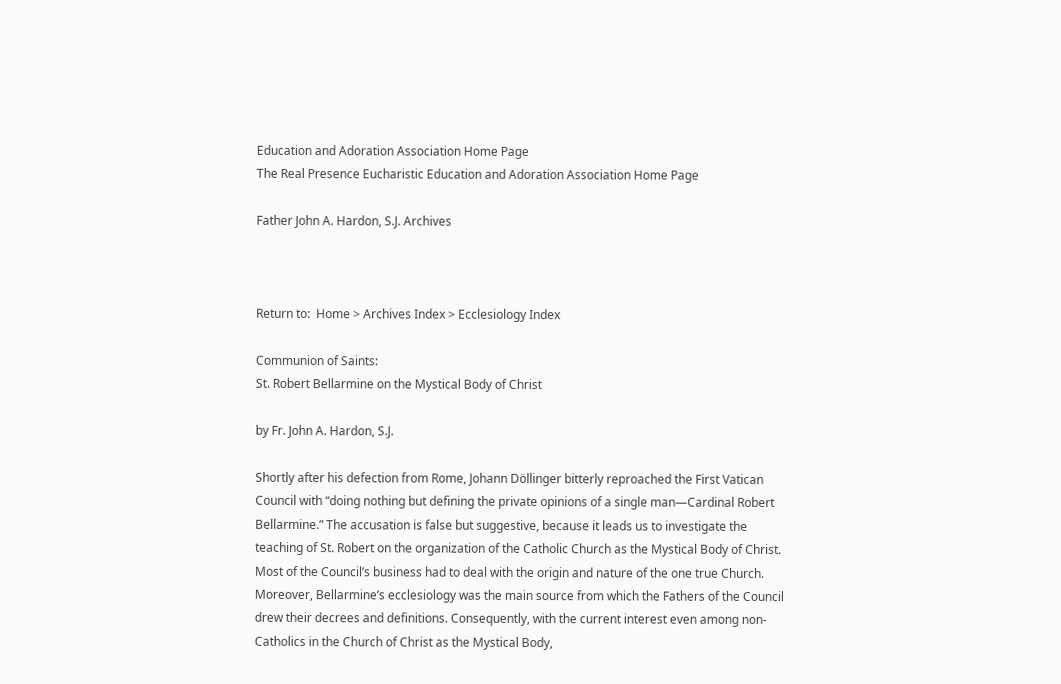Education and Adoration Association Home Page
The Real Presence Eucharistic Education and Adoration Association Home Page

Father John A. Hardon, S.J. Archives



Return to:  Home > Archives Index > Ecclesiology Index

Communion of Saints:
St. Robert Bellarmine on the Mystical Body of Christ

by Fr. John A. Hardon, S.J.

Shortly after his defection from Rome, Johann Döllinger bitterly reproached the First Vatican Council with “doing nothing but defining the private opinions of a single man—Cardinal Robert Bellarmine.” The accusation is false but suggestive, because it leads us to investigate the teaching of St. Robert on the organization of the Catholic Church as the Mystical Body of Christ. Most of the Council’s business had to deal with the origin and nature of the one true Church. Moreover, Bellarmine’s ecclesiology was the main source from which the Fathers of the Council drew their decrees and definitions. Consequently, with the current interest even among non-Catholics in the Church of Christ as the Mystical Body,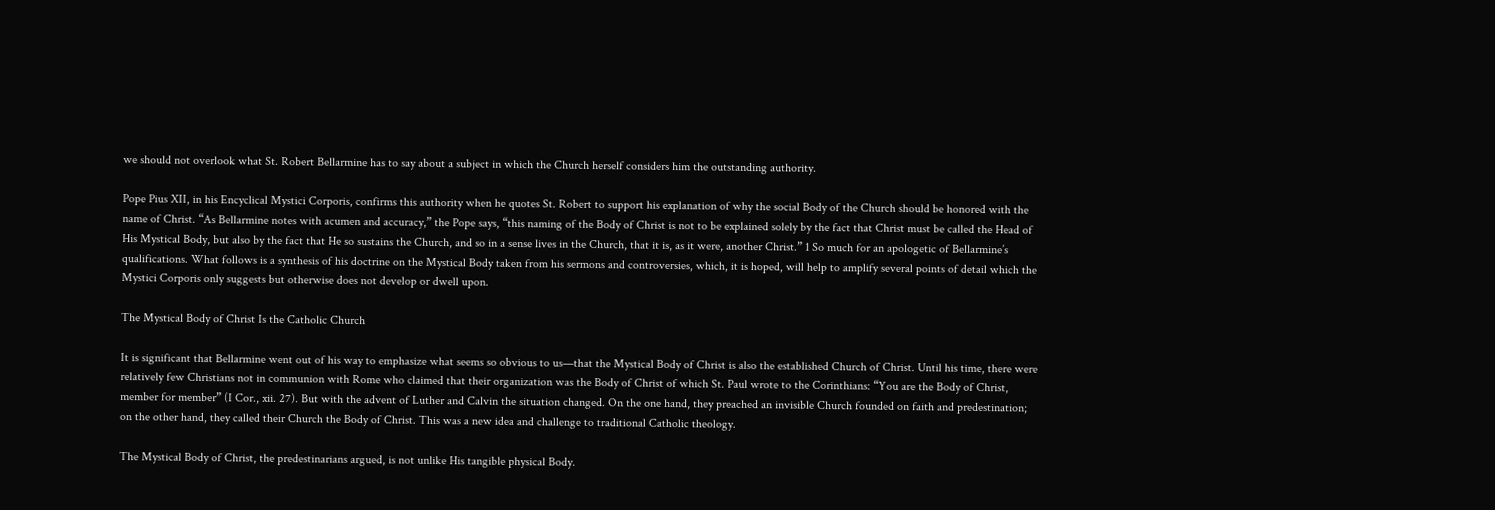we should not overlook what St. Robert Bellarmine has to say about a subject in which the Church herself considers him the outstanding authority.

Pope Pius XII, in his Encyclical Mystici Corporis, confirms this authority when he quotes St. Robert to support his explanation of why the social Body of the Church should be honored with the name of Christ. “As Bellarmine notes with acumen and accuracy,” the Pope says, “this naming of the Body of Christ is not to be explained solely by the fact that Christ must be called the Head of His Mystical Body, but also by the fact that He so sustains the Church, and so in a sense lives in the Church, that it is, as it were, another Christ.” 1 So much for an apologetic of Bellarmine’s qualifications. What follows is a synthesis of his doctrine on the Mystical Body taken from his sermons and controversies, which, it is hoped, will help to amplify several points of detail which the Mystici Corporis only suggests but otherwise does not develop or dwell upon.

The Mystical Body of Christ Is the Catholic Church

It is significant that Bellarmine went out of his way to emphasize what seems so obvious to us—that the Mystical Body of Christ is also the established Church of Christ. Until his time, there were relatively few Christians not in communion with Rome who claimed that their organization was the Body of Christ of which St. Paul wrote to the Corinthians: “You are the Body of Christ, member for member” (I Cor., xii. 27). But with the advent of Luther and Calvin the situation changed. On the one hand, they preached an invisible Church founded on faith and predestination; on the other hand, they called their Church the Body of Christ. This was a new idea and challenge to traditional Catholic theology.

The Mystical Body of Christ, the predestinarians argued, is not unlike His tangible physical Body.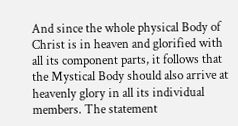And since the whole physical Body of Christ is in heaven and glorified with all its component parts, it follows that the Mystical Body should also arrive at heavenly glory in all its individual members. The statement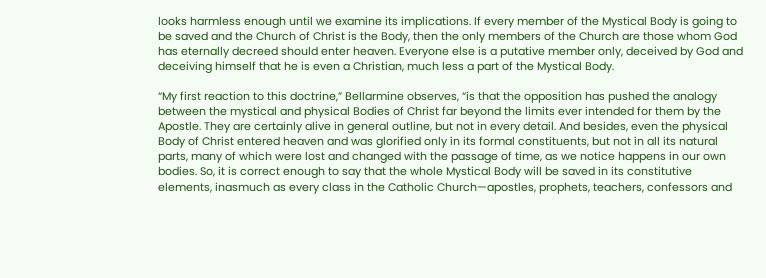looks harmless enough until we examine its implications. If every member of the Mystical Body is going to be saved and the Church of Christ is the Body, then the only members of the Church are those whom God has eternally decreed should enter heaven. Everyone else is a putative member only, deceived by God and deceiving himself that he is even a Christian, much less a part of the Mystical Body.

“My first reaction to this doctrine,” Bellarmine observes, “is that the opposition has pushed the analogy between the mystical and physical Bodies of Christ far beyond the limits ever intended for them by the Apostle. They are certainly alive in general outline, but not in every detail. And besides, even the physical Body of Christ entered heaven and was glorified only in its formal constituents, but not in all its natural parts, many of which were lost and changed with the passage of time, as we notice happens in our own bodies. So, it is correct enough to say that the whole Mystical Body will be saved in its constitutive elements, inasmuch as every class in the Catholic Church—apostles, prophets, teachers, confessors and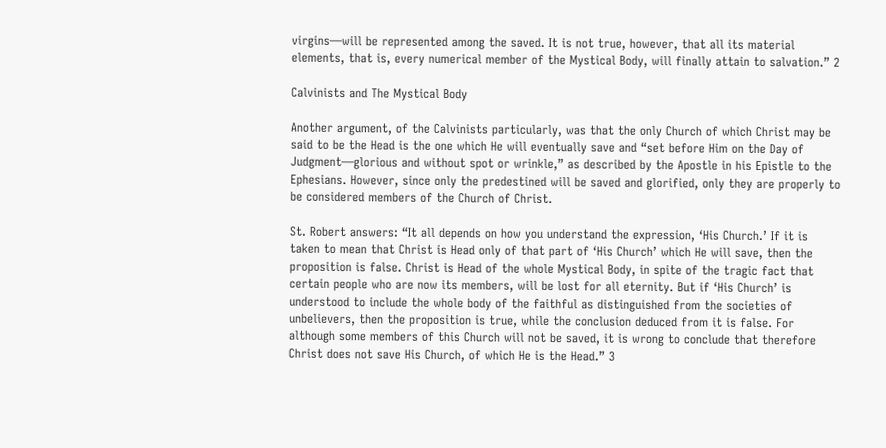virgins—will be represented among the saved. It is not true, however, that all its material elements, that is, every numerical member of the Mystical Body, will finally attain to salvation.” 2

Calvinists and The Mystical Body

Another argument, of the Calvinists particularly, was that the only Church of which Christ may be said to be the Head is the one which He will eventually save and “set before Him on the Day of Judgment—glorious and without spot or wrinkle,” as described by the Apostle in his Epistle to the Ephesians. However, since only the predestined will be saved and glorified, only they are properly to be considered members of the Church of Christ.

St. Robert answers: “It all depends on how you understand the expression, ‘His Church.’ If it is taken to mean that Christ is Head only of that part of ‘His Church’ which He will save, then the proposition is false. Christ is Head of the whole Mystical Body, in spite of the tragic fact that certain people who are now its members, will be lost for all eternity. But if ‘His Church’ is understood to include the whole body of the faithful as distinguished from the societies of unbelievers, then the proposition is true, while the conclusion deduced from it is false. For although some members of this Church will not be saved, it is wrong to conclude that therefore Christ does not save His Church, of which He is the Head.” 3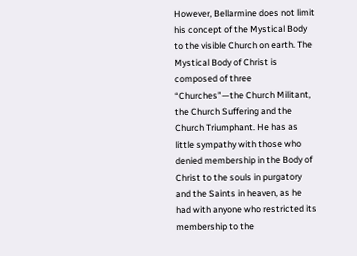However, Bellarmine does not limit his concept of the Mystical Body to the visible Church on earth. The Mystical Body of Christ is composed of three “Churches”—the Church Militant, the Church Suffering and the Church Triumphant. He has as little sympathy with those who denied membership in the Body of Christ to the souls in purgatory and the Saints in heaven, as he had with anyone who restricted its membership to the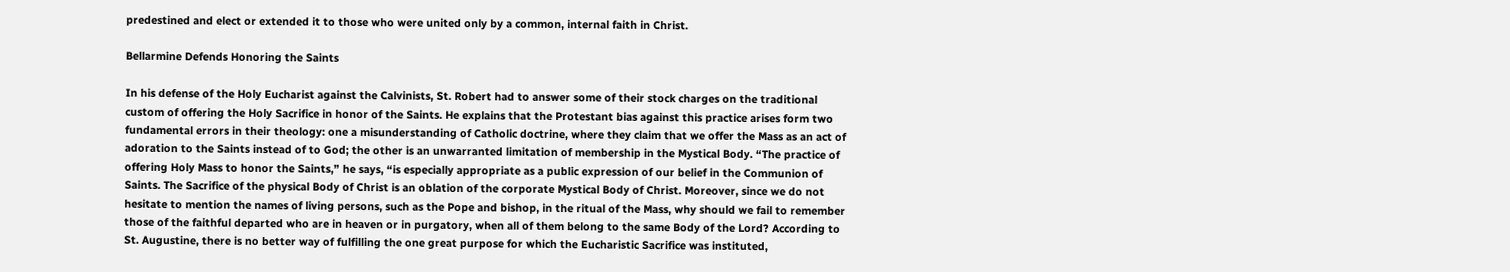predestined and elect or extended it to those who were united only by a common, internal faith in Christ.

Bellarmine Defends Honoring the Saints

In his defense of the Holy Eucharist against the Calvinists, St. Robert had to answer some of their stock charges on the traditional custom of offering the Holy Sacrifice in honor of the Saints. He explains that the Protestant bias against this practice arises form two fundamental errors in their theology: one a misunderstanding of Catholic doctrine, where they claim that we offer the Mass as an act of adoration to the Saints instead of to God; the other is an unwarranted limitation of membership in the Mystical Body. “The practice of offering Holy Mass to honor the Saints,” he says, “is especially appropriate as a public expression of our belief in the Communion of Saints. The Sacrifice of the physical Body of Christ is an oblation of the corporate Mystical Body of Christ. Moreover, since we do not hesitate to mention the names of living persons, such as the Pope and bishop, in the ritual of the Mass, why should we fail to remember those of the faithful departed who are in heaven or in purgatory, when all of them belong to the same Body of the Lord? According to St. Augustine, there is no better way of fulfilling the one great purpose for which the Eucharistic Sacrifice was instituted,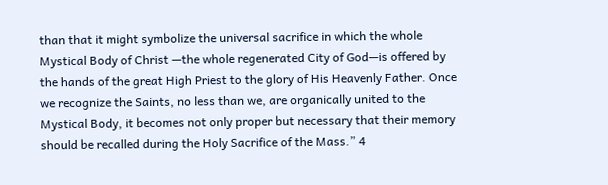than that it might symbolize the universal sacrifice in which the whole Mystical Body of Christ —the whole regenerated City of God—is offered by the hands of the great High Priest to the glory of His Heavenly Father. Once we recognize the Saints, no less than we, are organically united to the Mystical Body, it becomes not only proper but necessary that their memory should be recalled during the Holy Sacrifice of the Mass.” 4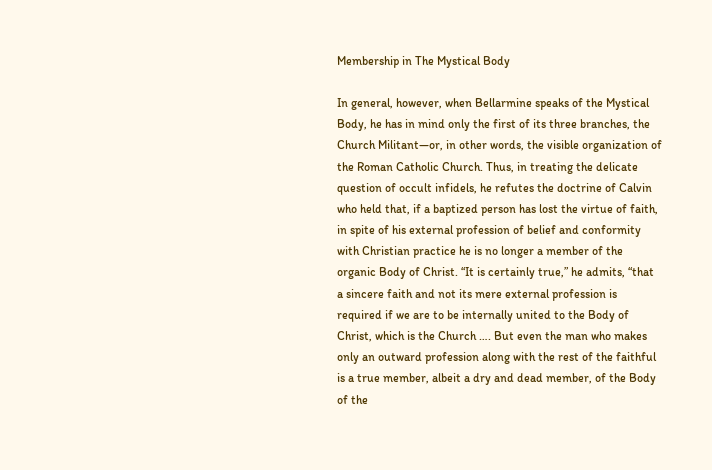Membership in The Mystical Body

In general, however, when Bellarmine speaks of the Mystical Body, he has in mind only the first of its three branches, the Church Militant—or, in other words, the visible organization of the Roman Catholic Church. Thus, in treating the delicate question of occult infidels, he refutes the doctrine of Calvin who held that, if a baptized person has lost the virtue of faith, in spite of his external profession of belief and conformity with Christian practice he is no longer a member of the organic Body of Christ. “It is certainly true,” he admits, “that a sincere faith and not its mere external profession is required if we are to be internally united to the Body of Christ, which is the Church …. But even the man who makes only an outward profession along with the rest of the faithful is a true member, albeit a dry and dead member, of the Body of the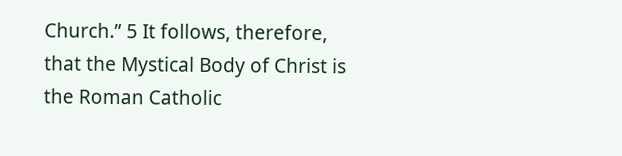Church.” 5 It follows, therefore, that the Mystical Body of Christ is the Roman Catholic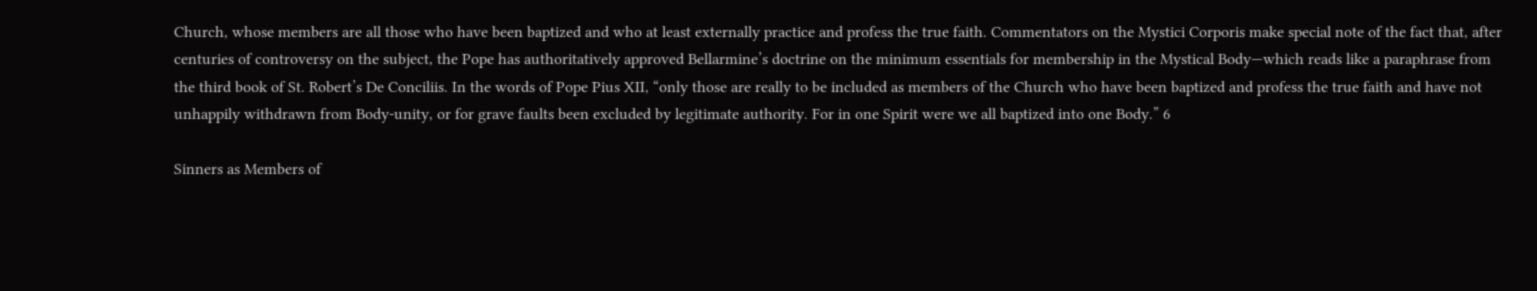Church, whose members are all those who have been baptized and who at least externally practice and profess the true faith. Commentators on the Mystici Corporis make special note of the fact that, after centuries of controversy on the subject, the Pope has authoritatively approved Bellarmine’s doctrine on the minimum essentials for membership in the Mystical Body—which reads like a paraphrase from the third book of St. Robert’s De Conciliis. In the words of Pope Pius XII, “only those are really to be included as members of the Church who have been baptized and profess the true faith and have not unhappily withdrawn from Body-unity, or for grave faults been excluded by legitimate authority. For in one Spirit were we all baptized into one Body.” 6

Sinners as Members of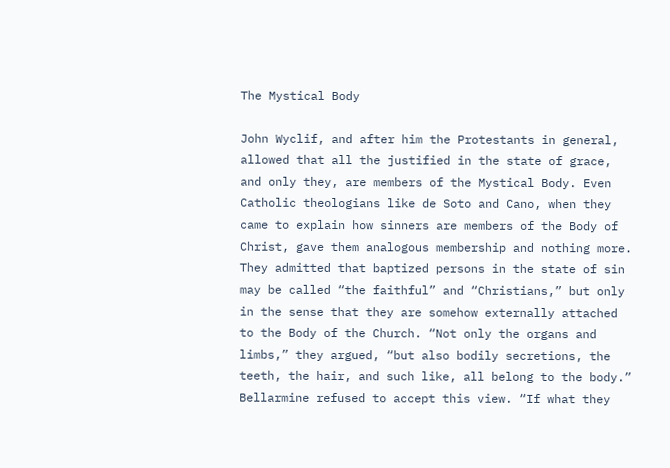The Mystical Body

John Wyclif, and after him the Protestants in general, allowed that all the justified in the state of grace, and only they, are members of the Mystical Body. Even Catholic theologians like de Soto and Cano, when they came to explain how sinners are members of the Body of Christ, gave them analogous membership and nothing more. They admitted that baptized persons in the state of sin may be called “the faithful” and “Christians,” but only in the sense that they are somehow externally attached to the Body of the Church. “Not only the organs and limbs,” they argued, “but also bodily secretions, the teeth, the hair, and such like, all belong to the body.” Bellarmine refused to accept this view. “If what they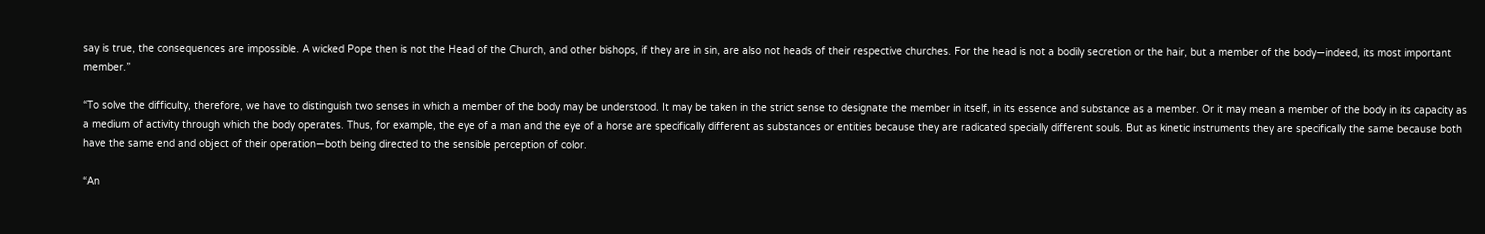say is true, the consequences are impossible. A wicked Pope then is not the Head of the Church, and other bishops, if they are in sin, are also not heads of their respective churches. For the head is not a bodily secretion or the hair, but a member of the body—indeed, its most important member.”

“To solve the difficulty, therefore, we have to distinguish two senses in which a member of the body may be understood. It may be taken in the strict sense to designate the member in itself, in its essence and substance as a member. Or it may mean a member of the body in its capacity as a medium of activity through which the body operates. Thus, for example, the eye of a man and the eye of a horse are specifically different as substances or entities because they are radicated specially different souls. But as kinetic instruments they are specifically the same because both have the same end and object of their operation—both being directed to the sensible perception of color.

“An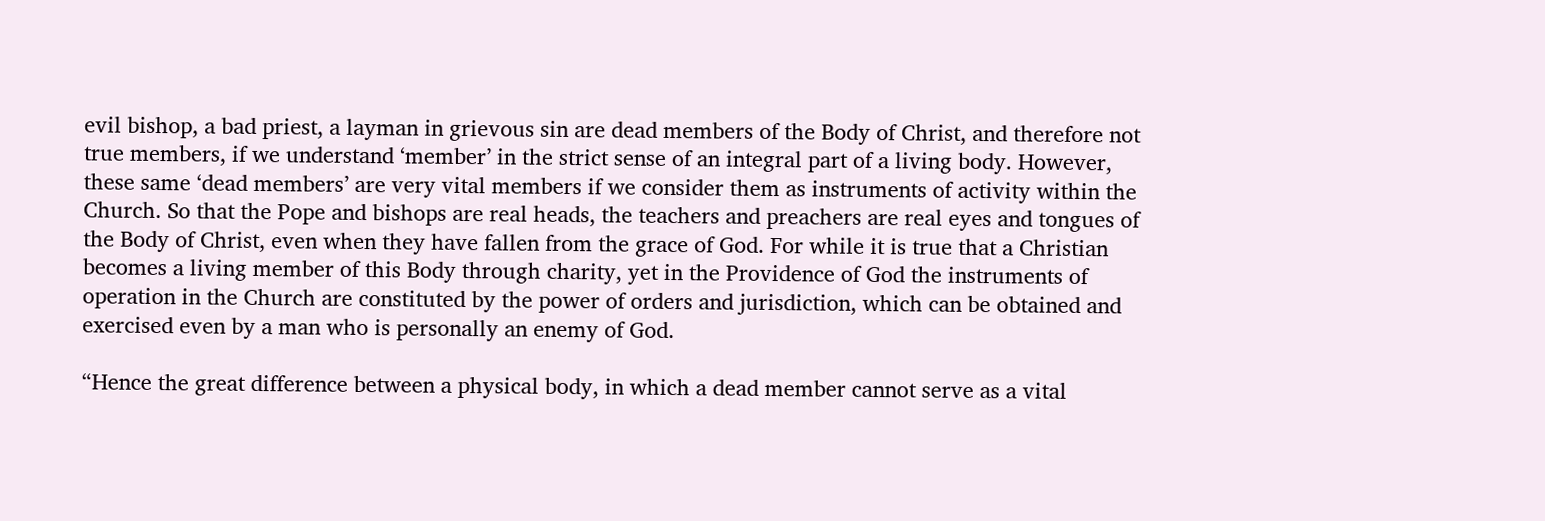evil bishop, a bad priest, a layman in grievous sin are dead members of the Body of Christ, and therefore not true members, if we understand ‘member’ in the strict sense of an integral part of a living body. However, these same ‘dead members’ are very vital members if we consider them as instruments of activity within the Church. So that the Pope and bishops are real heads, the teachers and preachers are real eyes and tongues of the Body of Christ, even when they have fallen from the grace of God. For while it is true that a Christian becomes a living member of this Body through charity, yet in the Providence of God the instruments of operation in the Church are constituted by the power of orders and jurisdiction, which can be obtained and exercised even by a man who is personally an enemy of God.

“Hence the great difference between a physical body, in which a dead member cannot serve as a vital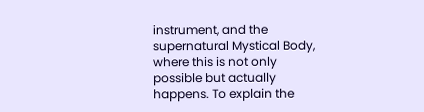instrument, and the supernatural Mystical Body, where this is not only possible but actually happens. To explain the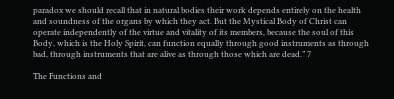paradox we should recall that in natural bodies their work depends entirely on the health and soundness of the organs by which they act. But the Mystical Body of Christ can operate independently of the virtue and vitality of its members, because the soul of this Body, which is the Holy Spirit, can function equally through good instruments as through bad, through instruments that are alive as through those which are dead.” 7

The Functions and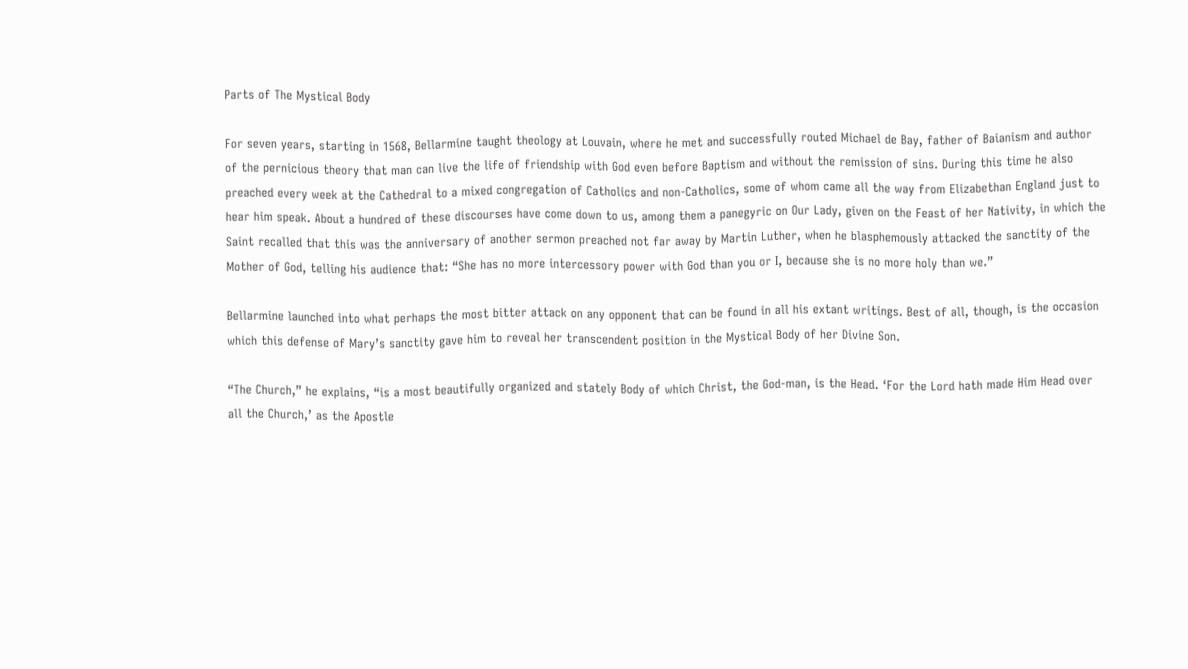Parts of The Mystical Body

For seven years, starting in 1568, Bellarmine taught theology at Louvain, where he met and successfully routed Michael de Bay, father of Baianism and author of the pernicious theory that man can live the life of friendship with God even before Baptism and without the remission of sins. During this time he also preached every week at the Cathedral to a mixed congregation of Catholics and non-Catholics, some of whom came all the way from Elizabethan England just to hear him speak. About a hundred of these discourses have come down to us, among them a panegyric on Our Lady, given on the Feast of her Nativity, in which the Saint recalled that this was the anniversary of another sermon preached not far away by Martin Luther, when he blasphemously attacked the sanctity of the Mother of God, telling his audience that: “She has no more intercessory power with God than you or I, because she is no more holy than we.”

Bellarmine launched into what perhaps the most bitter attack on any opponent that can be found in all his extant writings. Best of all, though, is the occasion which this defense of Mary’s sanctity gave him to reveal her transcendent position in the Mystical Body of her Divine Son.

“The Church,” he explains, “is a most beautifully organized and stately Body of which Christ, the God-man, is the Head. ‘For the Lord hath made Him Head over all the Church,’ as the Apostle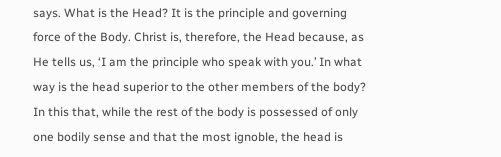says. What is the Head? It is the principle and governing force of the Body. Christ is, therefore, the Head because, as He tells us, ‘I am the principle who speak with you.’ In what way is the head superior to the other members of the body? In this that, while the rest of the body is possessed of only one bodily sense and that the most ignoble, the head is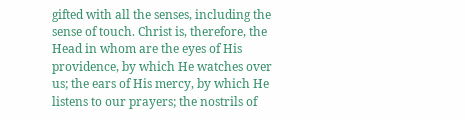gifted with all the senses, including the sense of touch. Christ is, therefore, the Head in whom are the eyes of His providence, by which He watches over us; the ears of His mercy, by which He listens to our prayers; the nostrils of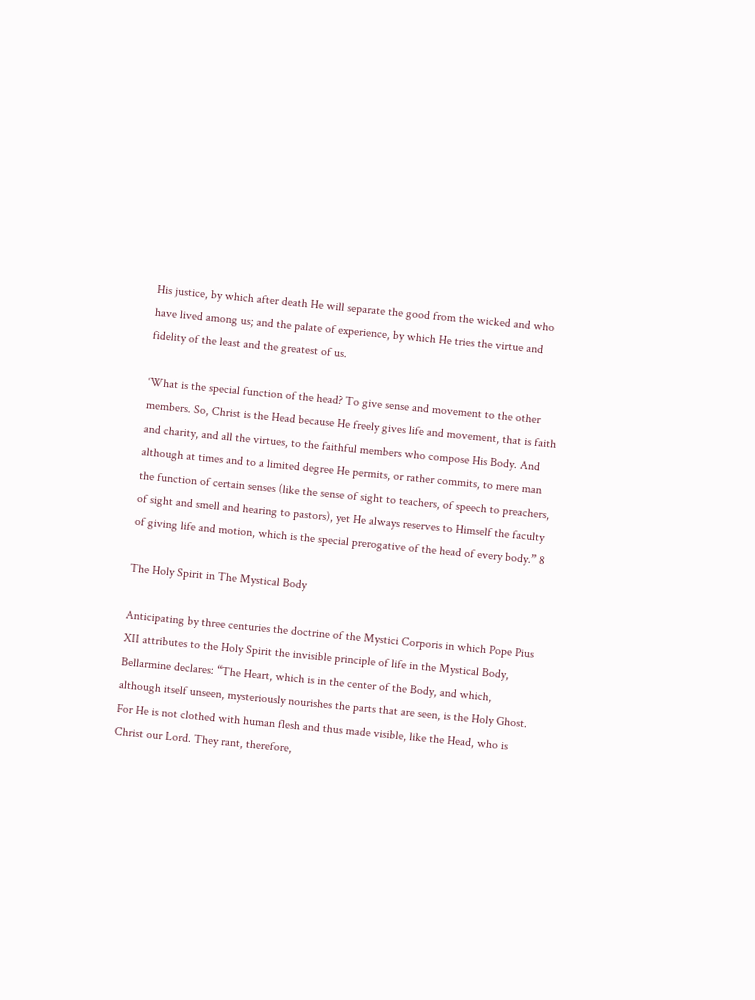His justice, by which after death He will separate the good from the wicked and who have lived among us; and the palate of experience, by which He tries the virtue and fidelity of the least and the greatest of us.

‘What is the special function of the head? To give sense and movement to the other members. So, Christ is the Head because He freely gives life and movement, that is faith and charity, and all the virtues, to the faithful members who compose His Body. And although at times and to a limited degree He permits, or rather commits, to mere man the function of certain senses (like the sense of sight to teachers, of speech to preachers, of sight and smell and hearing to pastors), yet He always reserves to Himself the faculty of giving life and motion, which is the special prerogative of the head of every body.” 8

The Holy Spirit in The Mystical Body

Anticipating by three centuries the doctrine of the Mystici Corporis in which Pope Pius XII attributes to the Holy Spirit the invisible principle of life in the Mystical Body, Bellarmine declares: “The Heart, which is in the center of the Body, and which, although itself unseen, mysteriously nourishes the parts that are seen, is the Holy Ghost. For He is not clothed with human flesh and thus made visible, like the Head, who is Christ our Lord. They rant, therefore,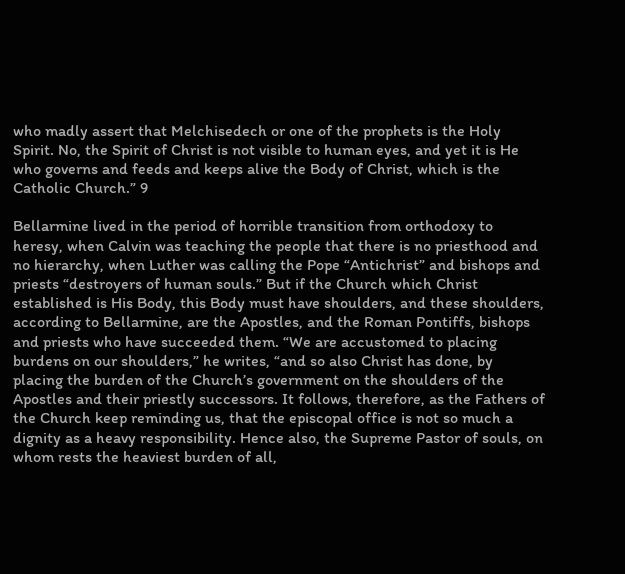who madly assert that Melchisedech or one of the prophets is the Holy Spirit. No, the Spirit of Christ is not visible to human eyes, and yet it is He who governs and feeds and keeps alive the Body of Christ, which is the Catholic Church.” 9

Bellarmine lived in the period of horrible transition from orthodoxy to heresy, when Calvin was teaching the people that there is no priesthood and no hierarchy, when Luther was calling the Pope “Antichrist” and bishops and priests “destroyers of human souls.” But if the Church which Christ established is His Body, this Body must have shoulders, and these shoulders, according to Bellarmine, are the Apostles, and the Roman Pontiffs, bishops and priests who have succeeded them. “We are accustomed to placing burdens on our shoulders,” he writes, “and so also Christ has done, by placing the burden of the Church’s government on the shoulders of the Apostles and their priestly successors. It follows, therefore, as the Fathers of the Church keep reminding us, that the episcopal office is not so much a dignity as a heavy responsibility. Hence also, the Supreme Pastor of souls, on whom rests the heaviest burden of all,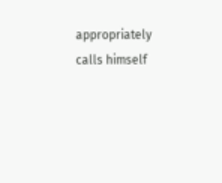appropriately calls himself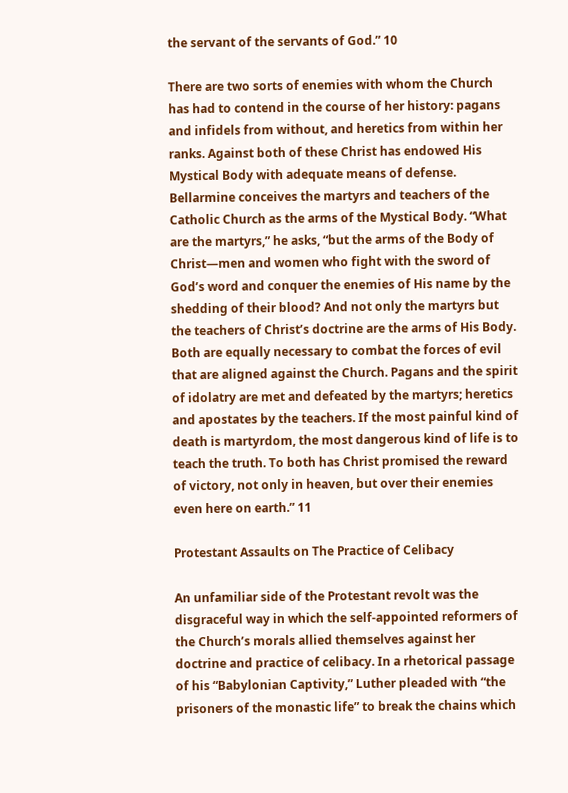the servant of the servants of God.” 10

There are two sorts of enemies with whom the Church has had to contend in the course of her history: pagans and infidels from without, and heretics from within her ranks. Against both of these Christ has endowed His Mystical Body with adequate means of defense. Bellarmine conceives the martyrs and teachers of the Catholic Church as the arms of the Mystical Body. “What are the martyrs,” he asks, “but the arms of the Body of Christ—men and women who fight with the sword of God’s word and conquer the enemies of His name by the shedding of their blood? And not only the martyrs but the teachers of Christ’s doctrine are the arms of His Body. Both are equally necessary to combat the forces of evil that are aligned against the Church. Pagans and the spirit of idolatry are met and defeated by the martyrs; heretics and apostates by the teachers. If the most painful kind of death is martyrdom, the most dangerous kind of life is to teach the truth. To both has Christ promised the reward of victory, not only in heaven, but over their enemies even here on earth.” 11

Protestant Assaults on The Practice of Celibacy

An unfamiliar side of the Protestant revolt was the disgraceful way in which the self-appointed reformers of the Church’s morals allied themselves against her doctrine and practice of celibacy. In a rhetorical passage of his “Babylonian Captivity,” Luther pleaded with “the prisoners of the monastic life” to break the chains which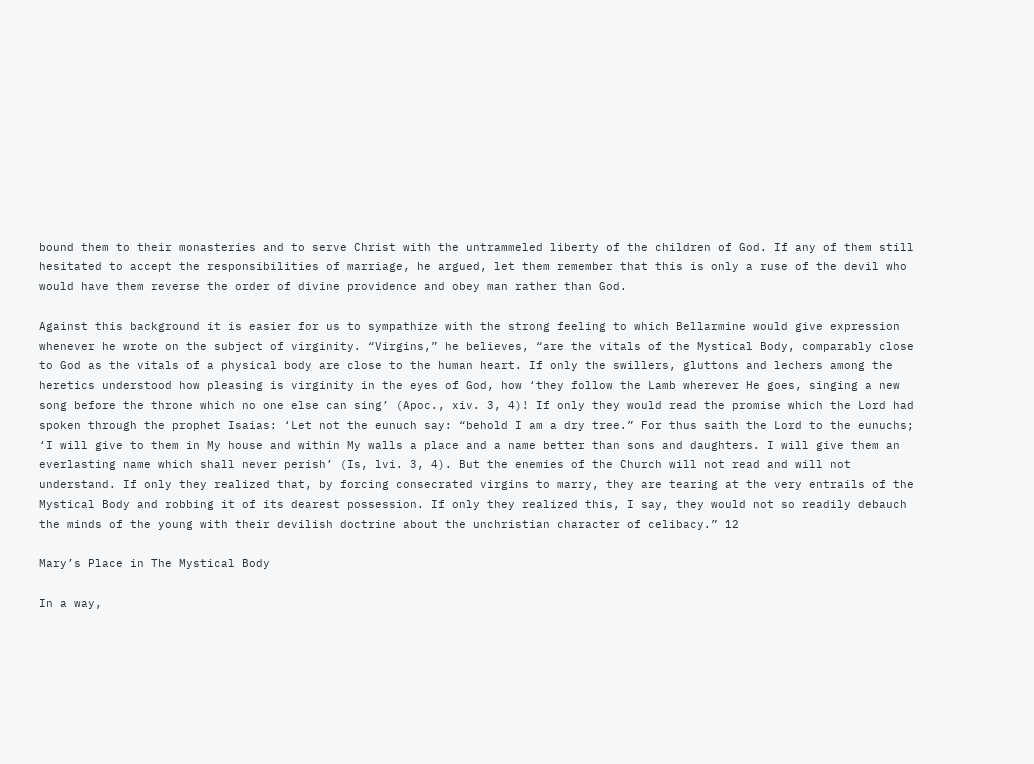bound them to their monasteries and to serve Christ with the untrammeled liberty of the children of God. If any of them still hesitated to accept the responsibilities of marriage, he argued, let them remember that this is only a ruse of the devil who would have them reverse the order of divine providence and obey man rather than God.

Against this background it is easier for us to sympathize with the strong feeling to which Bellarmine would give expression whenever he wrote on the subject of virginity. “Virgins,” he believes, “are the vitals of the Mystical Body, comparably close to God as the vitals of a physical body are close to the human heart. If only the swillers, gluttons and lechers among the heretics understood how pleasing is virginity in the eyes of God, how ‘they follow the Lamb wherever He goes, singing a new song before the throne which no one else can sing’ (Apoc., xiv. 3, 4)! If only they would read the promise which the Lord had spoken through the prophet Isaias: ‘Let not the eunuch say: “behold I am a dry tree.” For thus saith the Lord to the eunuchs; ‘I will give to them in My house and within My walls a place and a name better than sons and daughters. I will give them an everlasting name which shall never perish’ (Is, lvi. 3, 4). But the enemies of the Church will not read and will not understand. If only they realized that, by forcing consecrated virgins to marry, they are tearing at the very entrails of the Mystical Body and robbing it of its dearest possession. If only they realized this, I say, they would not so readily debauch the minds of the young with their devilish doctrine about the unchristian character of celibacy.” 12

Mary’s Place in The Mystical Body

In a way,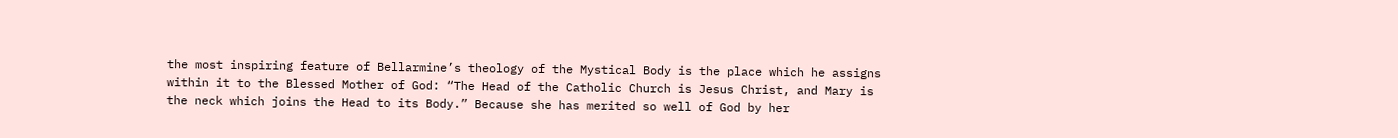the most inspiring feature of Bellarmine’s theology of the Mystical Body is the place which he assigns within it to the Blessed Mother of God: “The Head of the Catholic Church is Jesus Christ, and Mary is the neck which joins the Head to its Body.” Because she has merited so well of God by her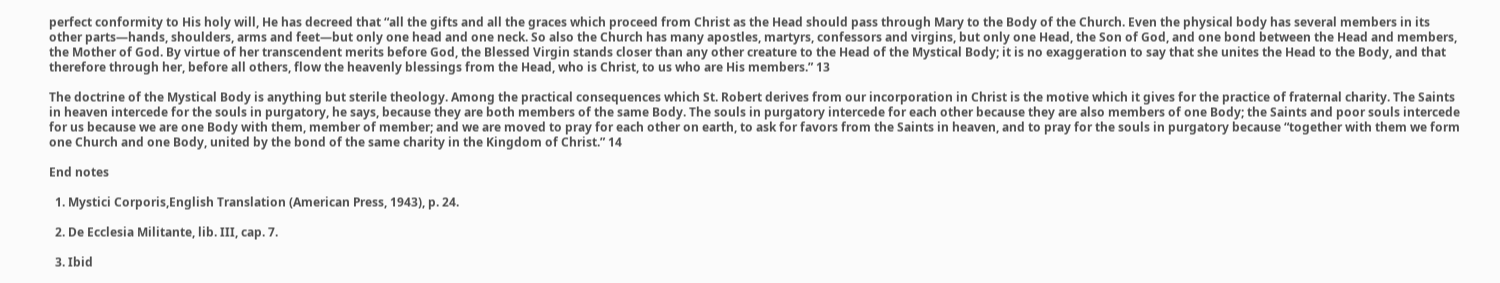perfect conformity to His holy will, He has decreed that “all the gifts and all the graces which proceed from Christ as the Head should pass through Mary to the Body of the Church. Even the physical body has several members in its other parts—hands, shoulders, arms and feet—but only one head and one neck. So also the Church has many apostles, martyrs, confessors and virgins, but only one Head, the Son of God, and one bond between the Head and members, the Mother of God. By virtue of her transcendent merits before God, the Blessed Virgin stands closer than any other creature to the Head of the Mystical Body; it is no exaggeration to say that she unites the Head to the Body, and that therefore through her, before all others, flow the heavenly blessings from the Head, who is Christ, to us who are His members.” 13

The doctrine of the Mystical Body is anything but sterile theology. Among the practical consequences which St. Robert derives from our incorporation in Christ is the motive which it gives for the practice of fraternal charity. The Saints in heaven intercede for the souls in purgatory, he says, because they are both members of the same Body. The souls in purgatory intercede for each other because they are also members of one Body; the Saints and poor souls intercede for us because we are one Body with them, member of member; and we are moved to pray for each other on earth, to ask for favors from the Saints in heaven, and to pray for the souls in purgatory because “together with them we form one Church and one Body, united by the bond of the same charity in the Kingdom of Christ.” 14

End notes

  1. Mystici Corporis,English Translation (American Press, 1943), p. 24.

  2. De Ecclesia Militante, lib. III, cap. 7.

  3. Ibid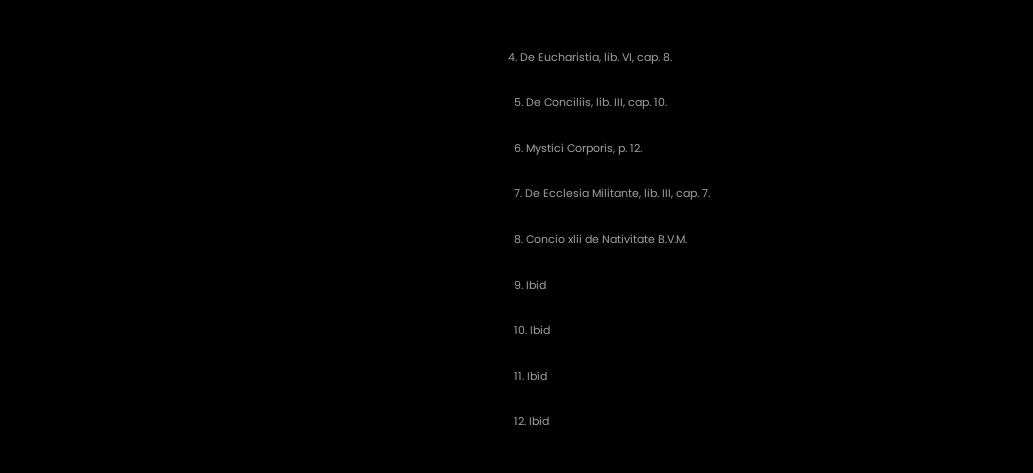4. De Eucharistia, lib. VI, cap. 8.

  5. De Conciliis, lib. III, cap. 10.

  6. Mystici Corporis, p. 12.

  7. De Ecclesia Militante, lib. III, cap. 7.

  8. Concio xlii de Nativitate B.V.M.

  9. Ibid

  10. Ibid

  11. Ibid

  12. Ibid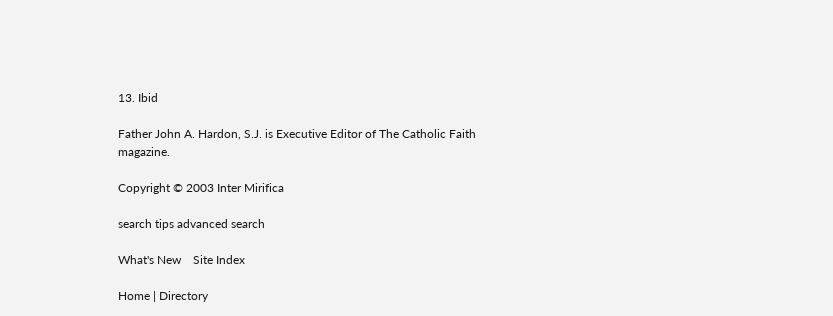13. Ibid

Father John A. Hardon, S.J. is Executive Editor of The Catholic Faith magazine.

Copyright © 2003 Inter Mirifica

search tips advanced search

What's New    Site Index

Home | Directory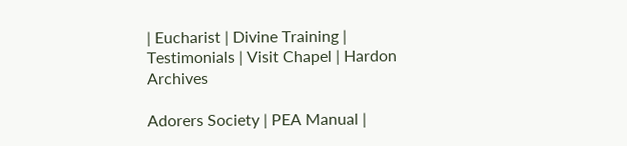| Eucharist | Divine Training | Testimonials | Visit Chapel | Hardon Archives

Adorers Society | PEA Manual |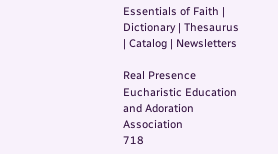Essentials of Faith | Dictionary | Thesaurus | Catalog | Newsletters

Real Presence Eucharistic Education and Adoration Association
718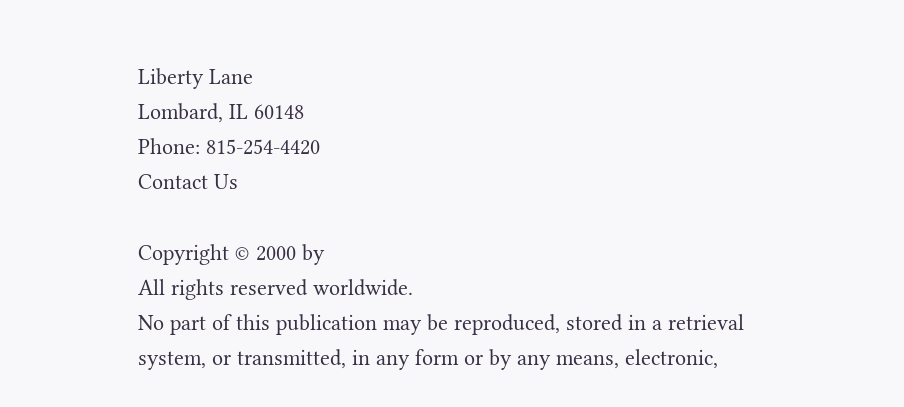Liberty Lane
Lombard, IL 60148
Phone: 815-254-4420
Contact Us

Copyright © 2000 by
All rights reserved worldwide.
No part of this publication may be reproduced, stored in a retrieval
system, or transmitted, in any form or by any means, electronic,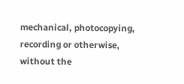mechanical, photocopying, recording or otherwise, without the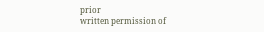prior
written permission of